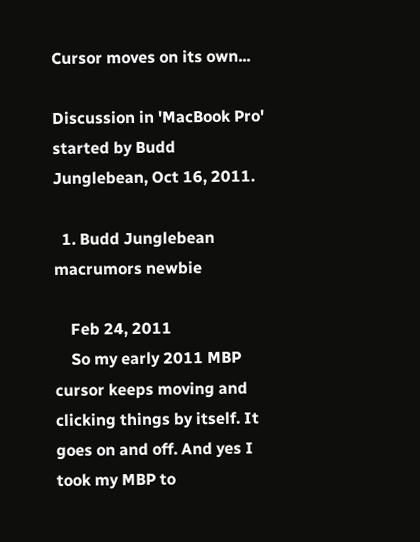Cursor moves on its own...

Discussion in 'MacBook Pro' started by Budd Junglebean, Oct 16, 2011.

  1. Budd Junglebean macrumors newbie

    Feb 24, 2011
    So my early 2011 MBP cursor keeps moving and clicking things by itself. It goes on and off. And yes I took my MBP to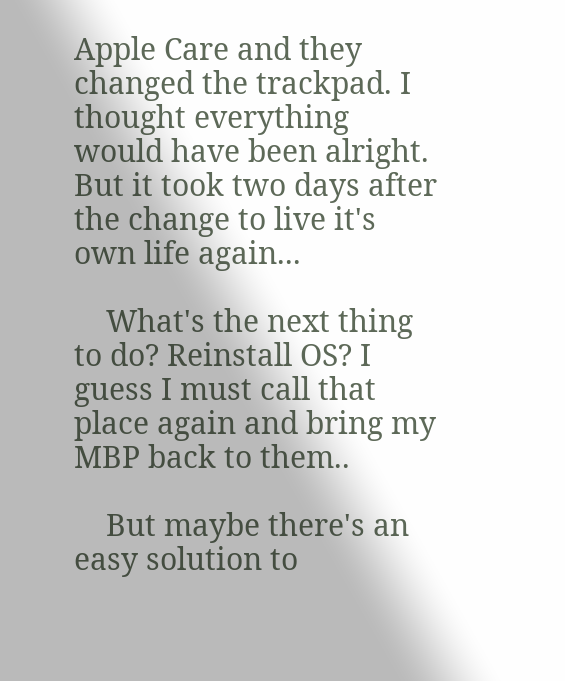Apple Care and they changed the trackpad. I thought everything would have been alright. But it took two days after the change to live it's own life again...

    What's the next thing to do? Reinstall OS? I guess I must call that place again and bring my MBP back to them..

    But maybe there's an easy solution to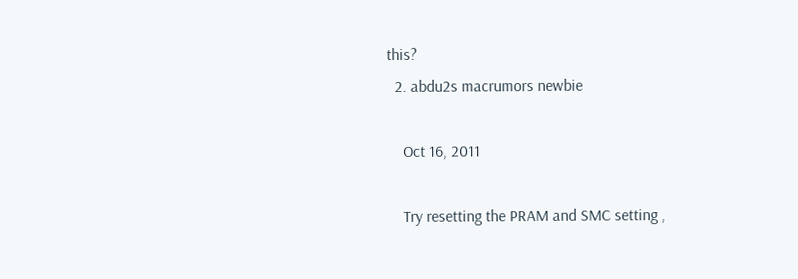this?
  2. abdu2s macrumors newbie

    Oct 16, 2011

    Try resetting the PRAM and SMC setting ,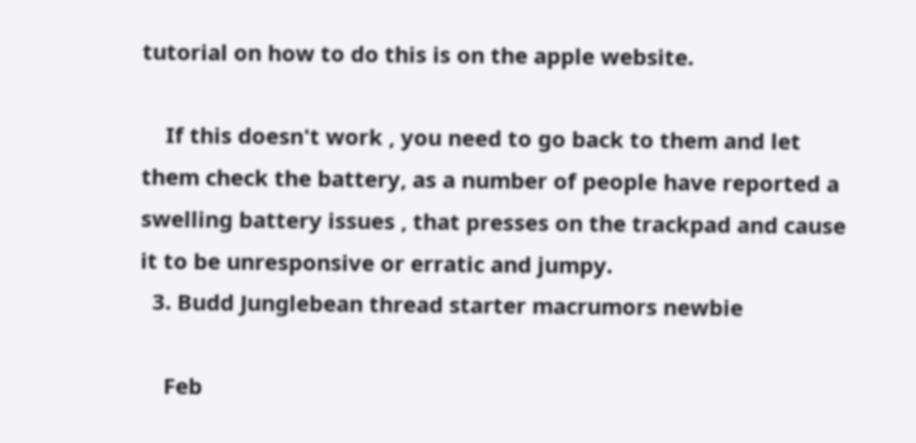tutorial on how to do this is on the apple website.

    If this doesn't work , you need to go back to them and let them check the battery, as a number of people have reported a swelling battery issues , that presses on the trackpad and cause it to be unresponsive or erratic and jumpy.
  3. Budd Junglebean thread starter macrumors newbie

    Feb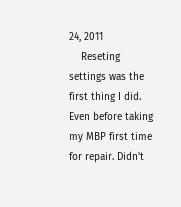24, 2011
    Reseting settings was the first thing I did. Even before taking my MBP first time for repair. Didn't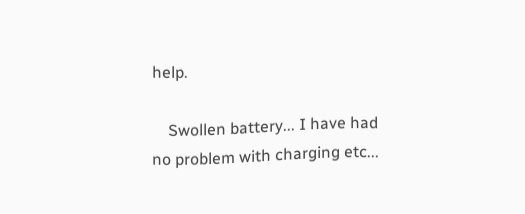help.

    Swollen battery... I have had no problem with charging etc...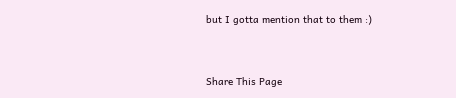but I gotta mention that to them :)


Share This Page